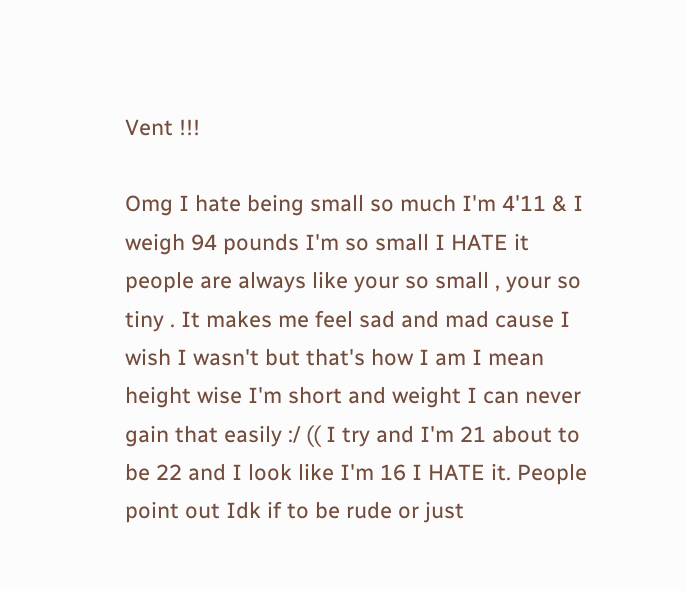Vent !!!

Omg I hate being small so much I'm 4'11 & I weigh 94 pounds I'm so small I HATE it people are always like your so small , your so tiny . It makes me feel sad and mad cause I wish I wasn't but that's how I am I mean height wise I'm short and weight I can never gain that easily :/ (( I try and I'm 21 about to be 22 and I look like I'm 16 I HATE it. People point out Idk if to be rude or just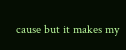cause but it makes my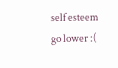self esteem go lower :(